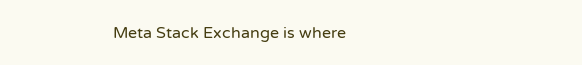Meta Stack Exchange is where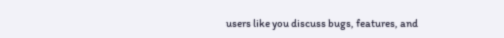users like you discuss bugs, features, and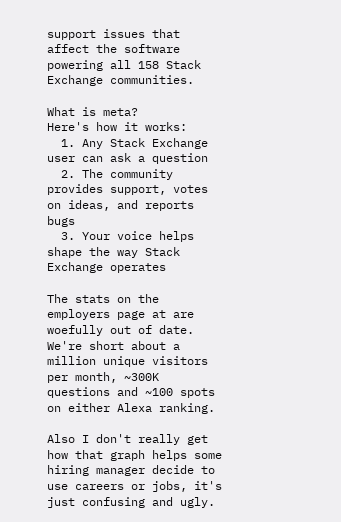support issues that affect the software powering all 158 Stack Exchange communities.

What is meta?
Here's how it works:
  1. Any Stack Exchange user can ask a question
  2. The community provides support, votes on ideas, and reports bugs
  3. Your voice helps shape the way Stack Exchange operates

The stats on the employers page at are woefully out of date. We're short about a million unique visitors per month, ~300K questions and ~100 spots on either Alexa ranking.

Also I don't really get how that graph helps some hiring manager decide to use careers or jobs, it's just confusing and ugly.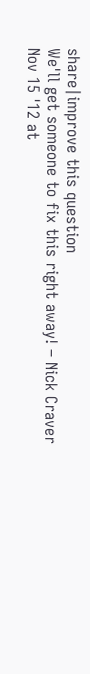share|improve this question
We'll get someone to fix this right away! – Nick Craver Nov 15 '12 at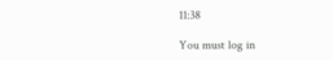11:38

You must log in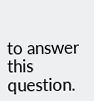to answer this question.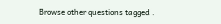Browse other questions tagged .